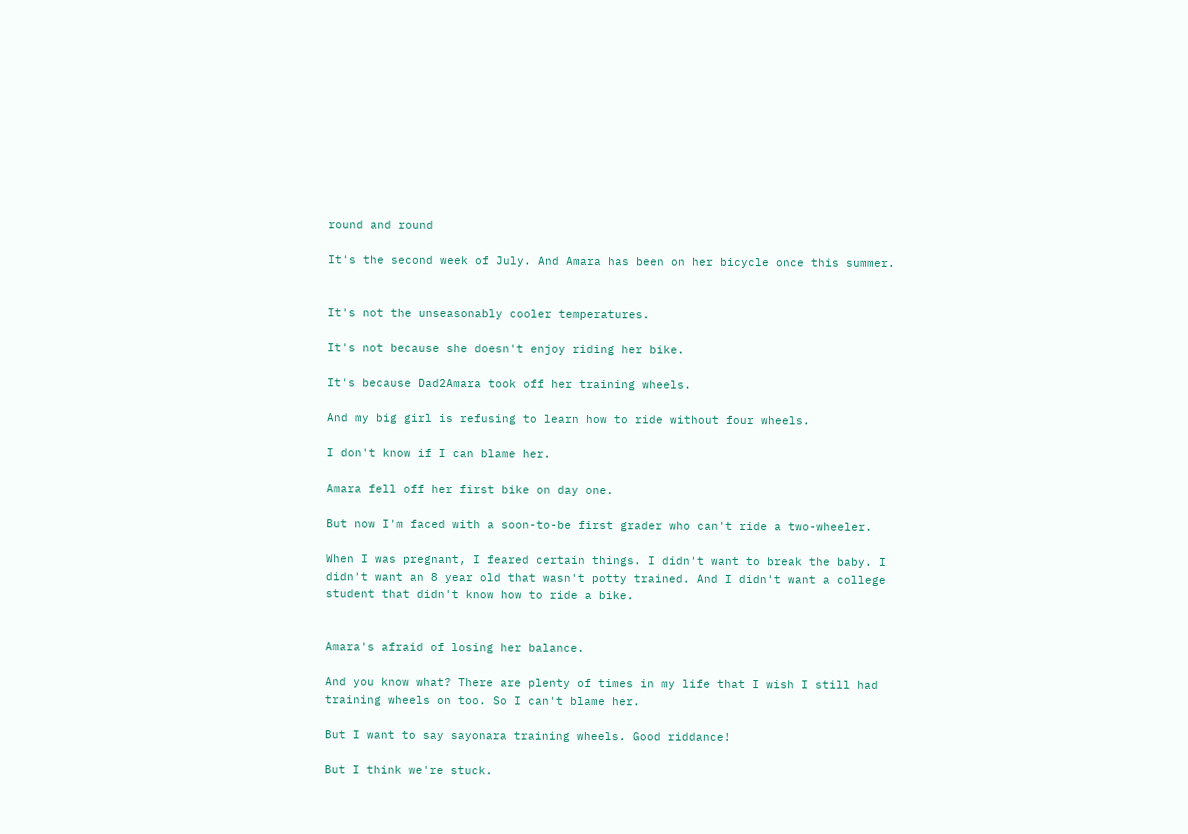round and round

It's the second week of July. And Amara has been on her bicycle once this summer.


It's not the unseasonably cooler temperatures.

It's not because she doesn't enjoy riding her bike.

It's because Dad2Amara took off her training wheels.

And my big girl is refusing to learn how to ride without four wheels.

I don't know if I can blame her.

Amara fell off her first bike on day one.

But now I'm faced with a soon-to-be first grader who can't ride a two-wheeler.

When I was pregnant, I feared certain things. I didn't want to break the baby. I didn't want an 8 year old that wasn't potty trained. And I didn't want a college student that didn't know how to ride a bike.


Amara's afraid of losing her balance.

And you know what? There are plenty of times in my life that I wish I still had training wheels on too. So I can't blame her.

But I want to say sayonara training wheels. Good riddance!

But I think we're stuck.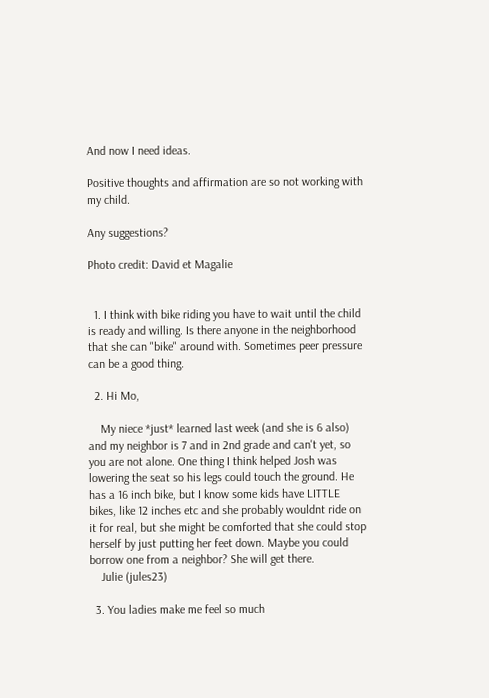And now I need ideas.

Positive thoughts and affirmation are so not working with my child.

Any suggestions?

Photo credit: David et Magalie


  1. I think with bike riding you have to wait until the child is ready and willing. Is there anyone in the neighborhood that she can "bike" around with. Sometimes peer pressure can be a good thing.

  2. Hi Mo,

    My niece *just* learned last week (and she is 6 also) and my neighbor is 7 and in 2nd grade and can't yet, so you are not alone. One thing I think helped Josh was lowering the seat so his legs could touch the ground. He has a 16 inch bike, but I know some kids have LITTLE bikes, like 12 inches etc and she probably wouldnt ride on it for real, but she might be comforted that she could stop herself by just putting her feet down. Maybe you could borrow one from a neighbor? She will get there.
    Julie (jules23)

  3. You ladies make me feel so much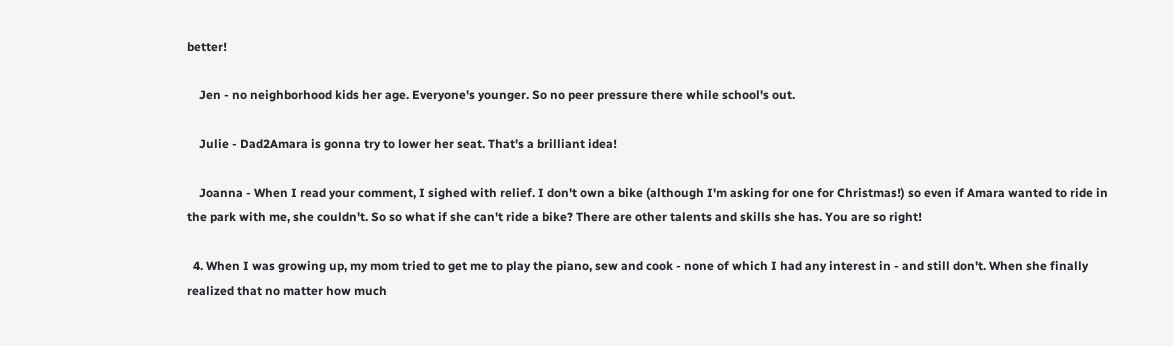better!

    Jen - no neighborhood kids her age. Everyone's younger. So no peer pressure there while school's out.

    Julie - Dad2Amara is gonna try to lower her seat. That's a brilliant idea!

    Joanna - When I read your comment, I sighed with relief. I don't own a bike (although I'm asking for one for Christmas!) so even if Amara wanted to ride in the park with me, she couldn't. So so what if she can't ride a bike? There are other talents and skills she has. You are so right!

  4. When I was growing up, my mom tried to get me to play the piano, sew and cook - none of which I had any interest in - and still don't. When she finally realized that no matter how much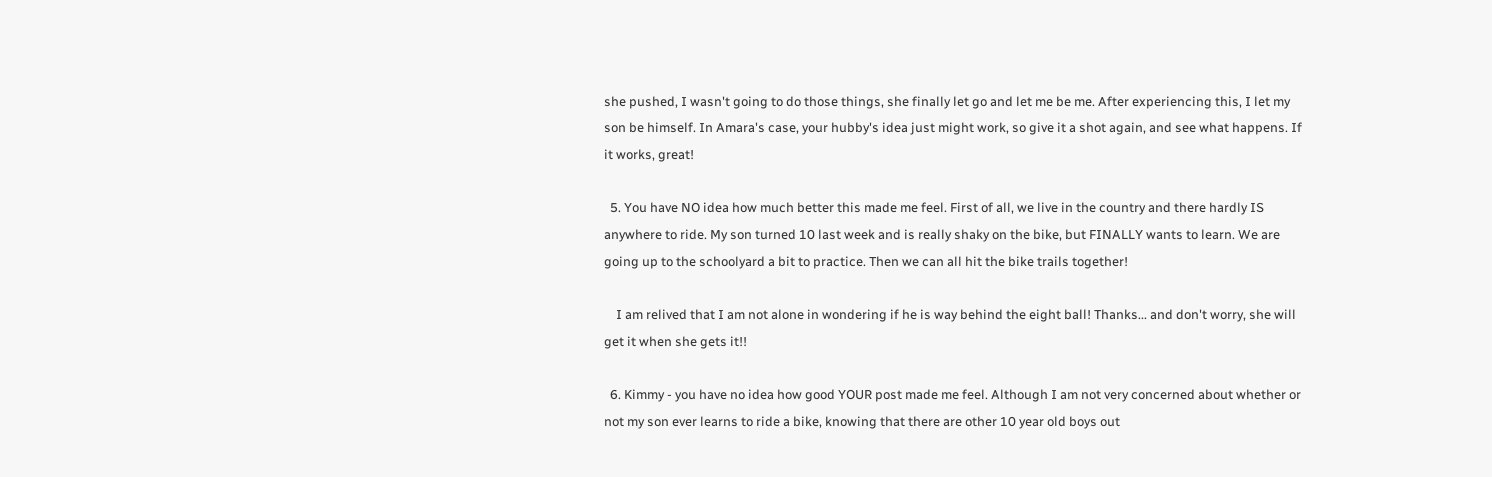she pushed, I wasn't going to do those things, she finally let go and let me be me. After experiencing this, I let my son be himself. In Amara's case, your hubby's idea just might work, so give it a shot again, and see what happens. If it works, great!

  5. You have NO idea how much better this made me feel. First of all, we live in the country and there hardly IS anywhere to ride. My son turned 10 last week and is really shaky on the bike, but FINALLY wants to learn. We are going up to the schoolyard a bit to practice. Then we can all hit the bike trails together!

    I am relived that I am not alone in wondering if he is way behind the eight ball! Thanks... and don't worry, she will get it when she gets it!!

  6. Kimmy - you have no idea how good YOUR post made me feel. Although I am not very concerned about whether or not my son ever learns to ride a bike, knowing that there are other 10 year old boys out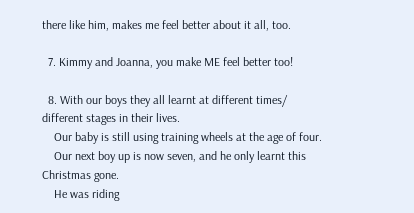there like him, makes me feel better about it all, too.

  7. Kimmy and Joanna, you make ME feel better too!

  8. With our boys they all learnt at different times/ different stages in their lives.
    Our baby is still using training wheels at the age of four.
    Our next boy up is now seven, and he only learnt this Christmas gone.
    He was riding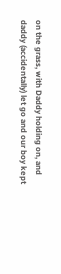on the grass, with Daddy holding on, and daddy (accidentally) let go and our boy kept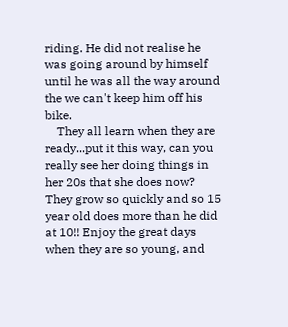riding. He did not realise he was going around by himself until he was all the way around the we can't keep him off his bike.
    They all learn when they are ready...put it this way, can you really see her doing things in her 20s that she does now? They grow so quickly and so 15 year old does more than he did at 10!! Enjoy the great days when they are so young, and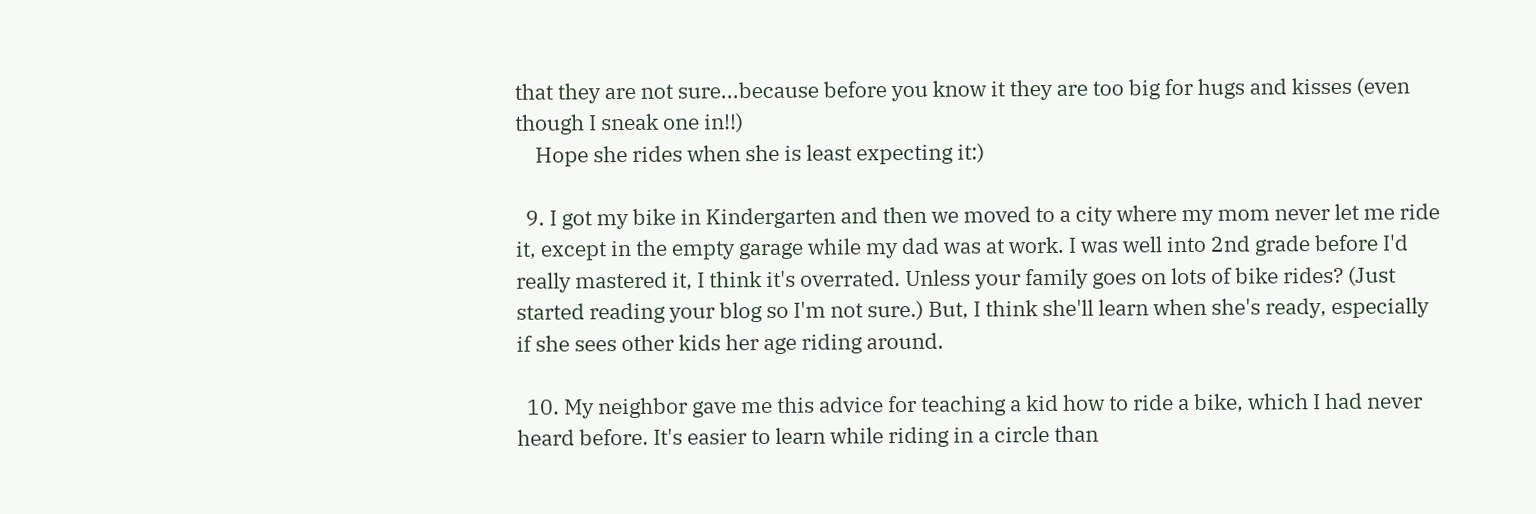that they are not sure...because before you know it they are too big for hugs and kisses (even though I sneak one in!!)
    Hope she rides when she is least expecting it:)

  9. I got my bike in Kindergarten and then we moved to a city where my mom never let me ride it, except in the empty garage while my dad was at work. I was well into 2nd grade before I'd really mastered it, I think it's overrated. Unless your family goes on lots of bike rides? (Just started reading your blog so I'm not sure.) But, I think she'll learn when she's ready, especially if she sees other kids her age riding around.

  10. My neighbor gave me this advice for teaching a kid how to ride a bike, which I had never heard before. It's easier to learn while riding in a circle than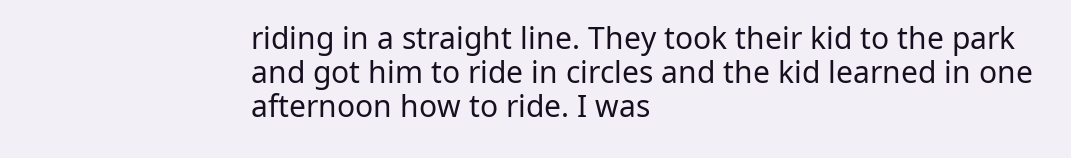riding in a straight line. They took their kid to the park and got him to ride in circles and the kid learned in one afternoon how to ride. I was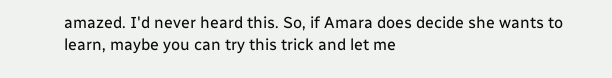amazed. I'd never heard this. So, if Amara does decide she wants to learn, maybe you can try this trick and let me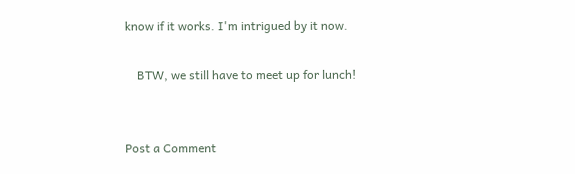know if it works. I'm intrigued by it now.

    BTW, we still have to meet up for lunch!


Post a Comment